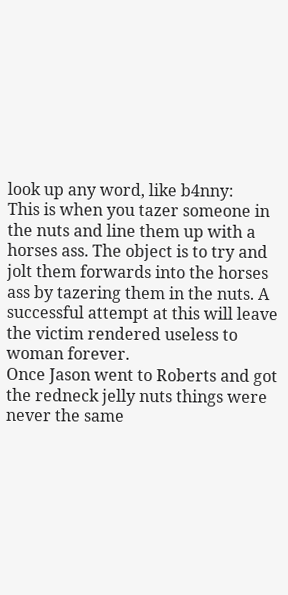look up any word, like b4nny:
This is when you tazer someone in the nuts and line them up with a horses ass. The object is to try and jolt them forwards into the horses ass by tazering them in the nuts. A successful attempt at this will leave the victim rendered useless to woman forever.
Once Jason went to Roberts and got the redneck jelly nuts things were never the same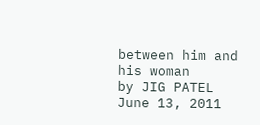between him and his woman
by JIG PATEL June 13, 2011